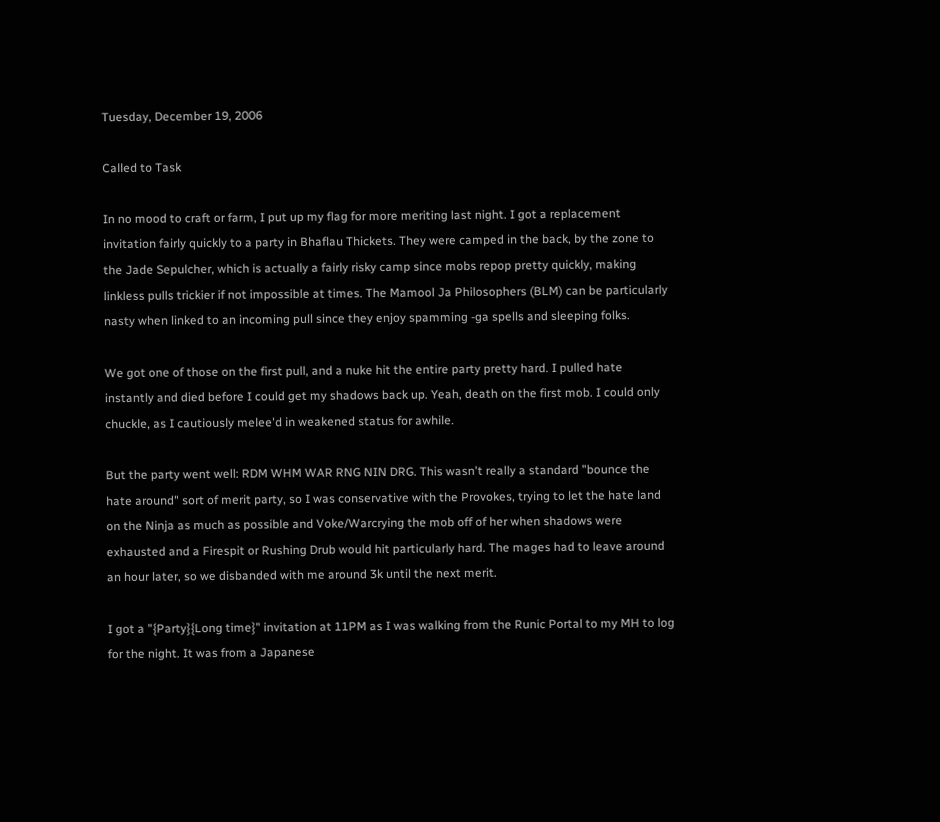Tuesday, December 19, 2006

Called to Task

In no mood to craft or farm, I put up my flag for more meriting last night. I got a replacement invitation fairly quickly to a party in Bhaflau Thickets. They were camped in the back, by the zone to the Jade Sepulcher, which is actually a fairly risky camp since mobs repop pretty quickly, making linkless pulls trickier if not impossible at times. The Mamool Ja Philosophers (BLM) can be particularly nasty when linked to an incoming pull since they enjoy spamming -ga spells and sleeping folks.

We got one of those on the first pull, and a nuke hit the entire party pretty hard. I pulled hate instantly and died before I could get my shadows back up. Yeah, death on the first mob. I could only chuckle, as I cautiously melee'd in weakened status for awhile.

But the party went well: RDM WHM WAR RNG NIN DRG. This wasn't really a standard "bounce the hate around" sort of merit party, so I was conservative with the Provokes, trying to let the hate land on the Ninja as much as possible and Voke/Warcrying the mob off of her when shadows were exhausted and a Firespit or Rushing Drub would hit particularly hard. The mages had to leave around an hour later, so we disbanded with me around 3k until the next merit.

I got a "{Party}{Long time}" invitation at 11PM as I was walking from the Runic Portal to my MH to log for the night. It was from a Japanese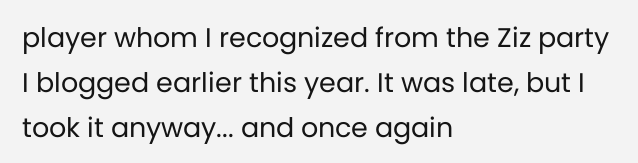player whom I recognized from the Ziz party I blogged earlier this year. It was late, but I took it anyway... and once again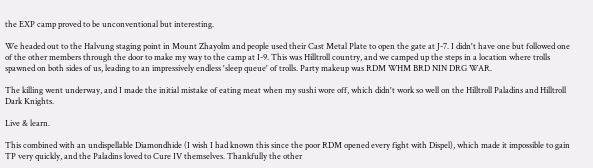the EXP camp proved to be unconventional but interesting.

We headed out to the Halvung staging point in Mount Zhayolm and people used their Cast Metal Plate to open the gate at J-7. I didn't have one but followed one of the other members through the door to make my way to the camp at I-9. This was Hilltroll country, and we camped up the steps in a location where trolls spawned on both sides of us, leading to an impressively endless 'sleep queue' of trolls. Party makeup was RDM WHM BRD NIN DRG WAR.

The killing went underway, and I made the initial mistake of eating meat when my sushi wore off, which didn't work so well on the Hilltroll Paladins and Hilltroll Dark Knights.

Live & learn.

This combined with an undispellable Diamondhide (I wish I had known this since the poor RDM opened every fight with Dispel), which made it impossible to gain TP very quickly, and the Paladins loved to Cure IV themselves. Thankfully the other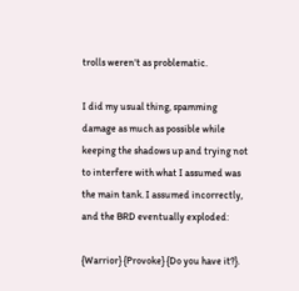trolls weren't as problematic.

I did my usual thing, spamming damage as much as possible while keeping the shadows up and trying not to interfere with what I assumed was the main tank. I assumed incorrectly, and the BRD eventually exploded:

{Warrior} {Provoke} {Do you have it?}.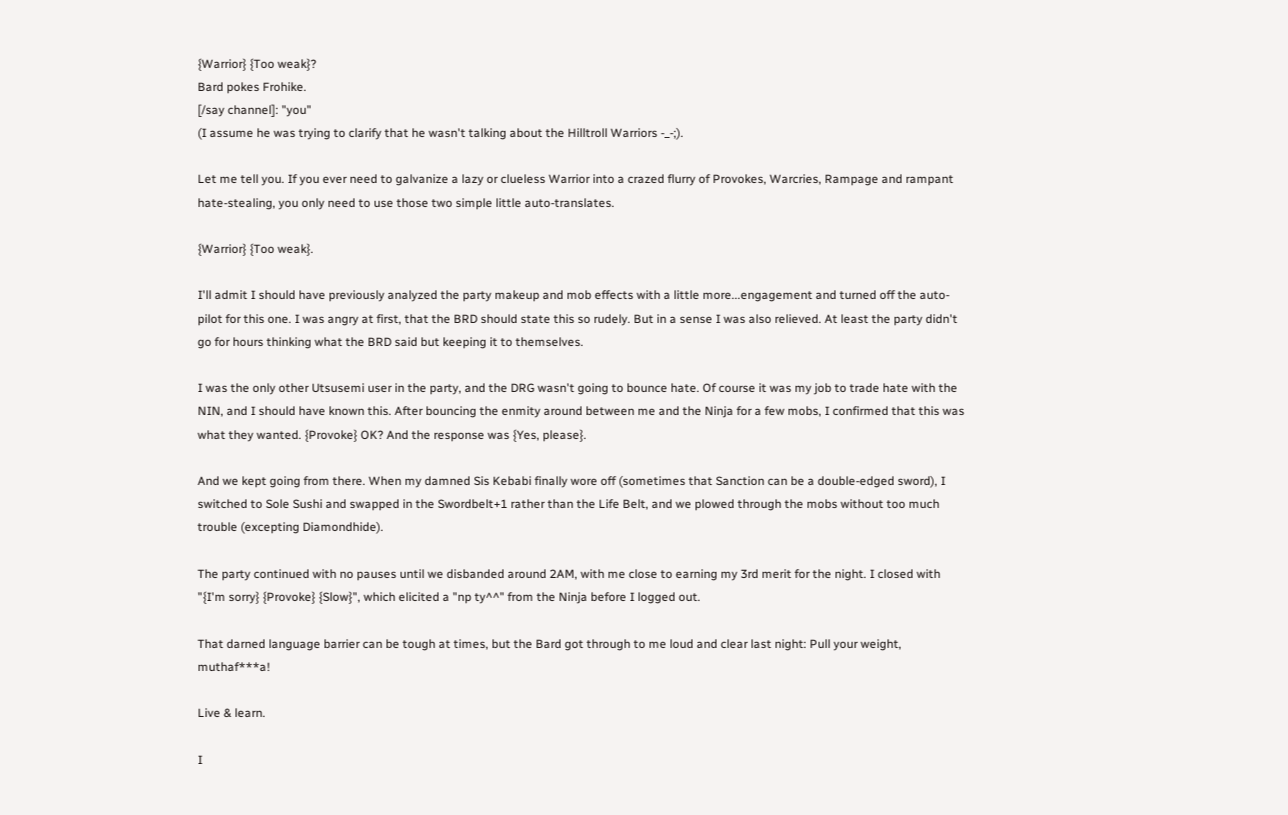{Warrior} {Too weak}?
Bard pokes Frohike.
[/say channel]: "you"
(I assume he was trying to clarify that he wasn't talking about the Hilltroll Warriors -_-;).

Let me tell you. If you ever need to galvanize a lazy or clueless Warrior into a crazed flurry of Provokes, Warcries, Rampage and rampant hate-stealing, you only need to use those two simple little auto-translates.

{Warrior} {Too weak}.

I'll admit I should have previously analyzed the party makeup and mob effects with a little more...engagement and turned off the auto-pilot for this one. I was angry at first, that the BRD should state this so rudely. But in a sense I was also relieved. At least the party didn't go for hours thinking what the BRD said but keeping it to themselves.

I was the only other Utsusemi user in the party, and the DRG wasn't going to bounce hate. Of course it was my job to trade hate with the NIN, and I should have known this. After bouncing the enmity around between me and the Ninja for a few mobs, I confirmed that this was what they wanted. {Provoke} OK? And the response was {Yes, please}.

And we kept going from there. When my damned Sis Kebabi finally wore off (sometimes that Sanction can be a double-edged sword), I switched to Sole Sushi and swapped in the Swordbelt+1 rather than the Life Belt, and we plowed through the mobs without too much trouble (excepting Diamondhide).

The party continued with no pauses until we disbanded around 2AM, with me close to earning my 3rd merit for the night. I closed with "{I'm sorry} {Provoke} {Slow}", which elicited a "np ty^^" from the Ninja before I logged out.

That darned language barrier can be tough at times, but the Bard got through to me loud and clear last night: Pull your weight, muthaf***a!

Live & learn.

I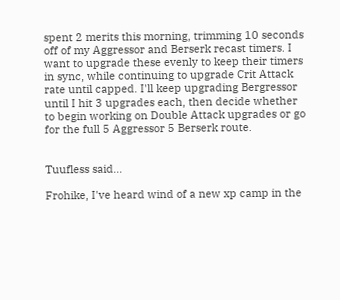spent 2 merits this morning, trimming 10 seconds off of my Aggressor and Berserk recast timers. I want to upgrade these evenly to keep their timers in sync, while continuing to upgrade Crit Attack rate until capped. I'll keep upgrading Bergressor until I hit 3 upgrades each, then decide whether to begin working on Double Attack upgrades or go for the full 5 Aggressor 5 Berserk route.


Tuufless said...

Frohike, I've heard wind of a new xp camp in the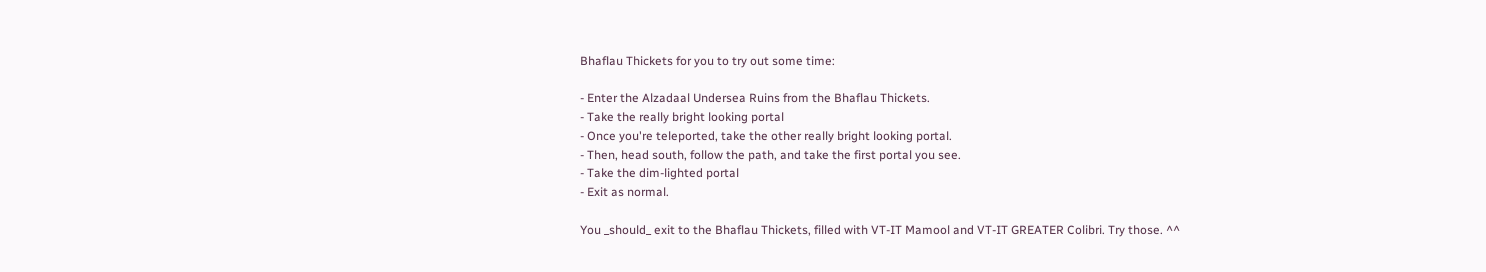Bhaflau Thickets for you to try out some time:

- Enter the Alzadaal Undersea Ruins from the Bhaflau Thickets.
- Take the really bright looking portal
- Once you're teleported, take the other really bright looking portal.
- Then, head south, follow the path, and take the first portal you see.
- Take the dim-lighted portal
- Exit as normal.

You _should_ exit to the Bhaflau Thickets, filled with VT-IT Mamool and VT-IT GREATER Colibri. Try those. ^^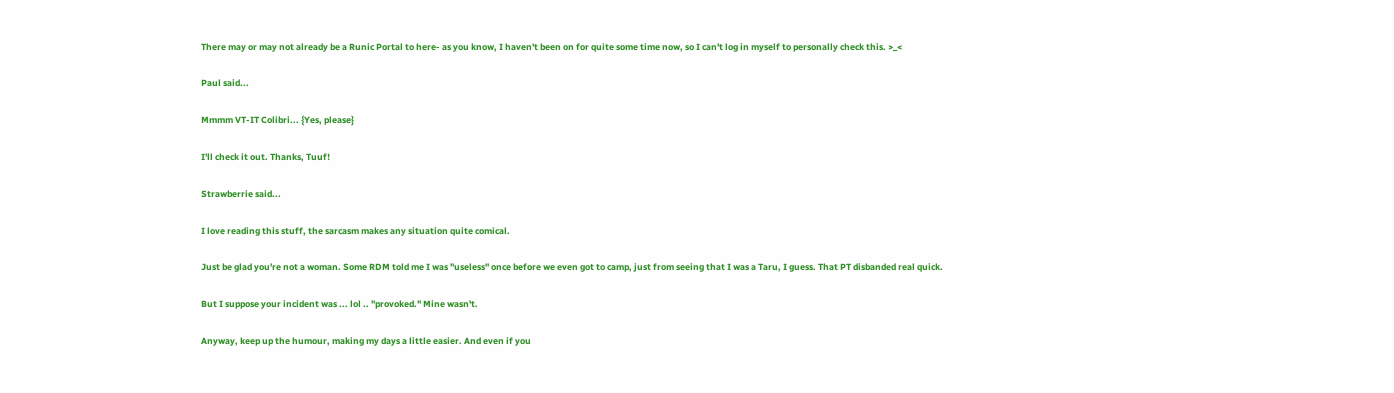There may or may not already be a Runic Portal to here- as you know, I haven't been on for quite some time now, so I can't log in myself to personally check this. >_<

Paul said...

Mmmm VT-IT Colibri... {Yes, please}

I'll check it out. Thanks, Tuuf!

Strawberrie said...

I love reading this stuff, the sarcasm makes any situation quite comical.

Just be glad you're not a woman. Some RDM told me I was "useless" once before we even got to camp, just from seeing that I was a Taru, I guess. That PT disbanded real quick.

But I suppose your incident was ... lol .. "provoked." Mine wasn't.

Anyway, keep up the humour, making my days a little easier. And even if you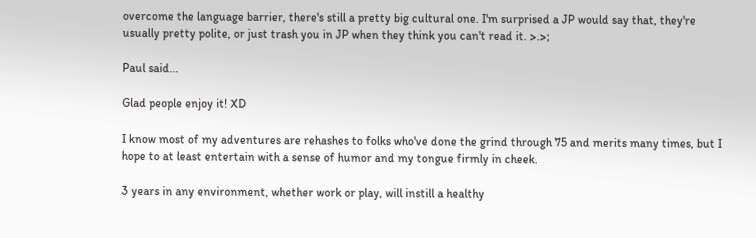overcome the language barrier, there's still a pretty big cultural one. I'm surprised a JP would say that, they're usually pretty polite, or just trash you in JP when they think you can't read it. >.>;

Paul said...

Glad people enjoy it! XD

I know most of my adventures are rehashes to folks who've done the grind through 75 and merits many times, but I hope to at least entertain with a sense of humor and my tongue firmly in cheek.

3 years in any environment, whether work or play, will instill a healthy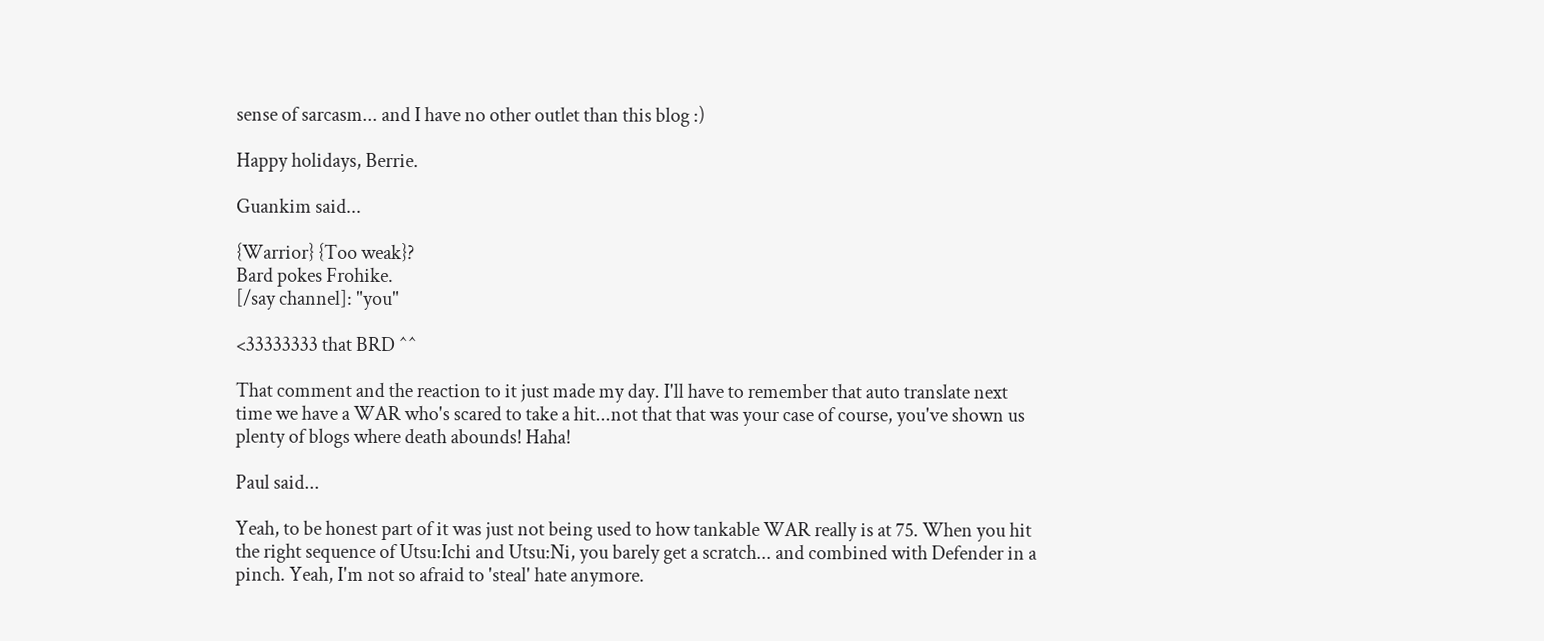sense of sarcasm... and I have no other outlet than this blog :)

Happy holidays, Berrie.

Guankim said...

{Warrior} {Too weak}?
Bard pokes Frohike.
[/say channel]: "you"

<33333333 that BRD ^^

That comment and the reaction to it just made my day. I'll have to remember that auto translate next time we have a WAR who's scared to take a hit...not that that was your case of course, you've shown us plenty of blogs where death abounds! Haha!

Paul said...

Yeah, to be honest part of it was just not being used to how tankable WAR really is at 75. When you hit the right sequence of Utsu:Ichi and Utsu:Ni, you barely get a scratch... and combined with Defender in a pinch. Yeah, I'm not so afraid to 'steal' hate anymore.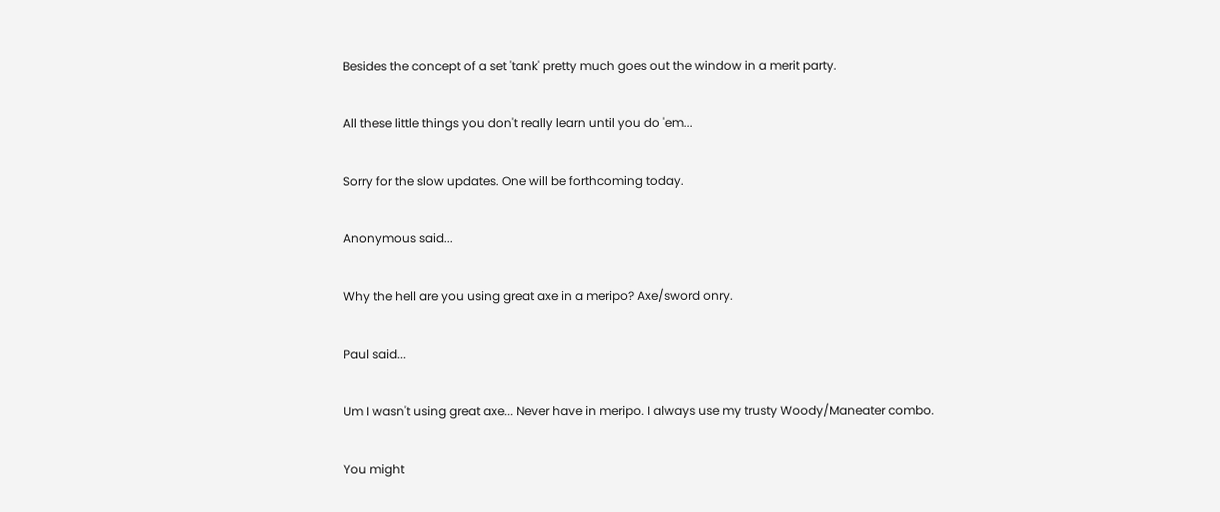Besides the concept of a set 'tank' pretty much goes out the window in a merit party.

All these little things you don't really learn until you do 'em...

Sorry for the slow updates. One will be forthcoming today.

Anonymous said...

Why the hell are you using great axe in a meripo? Axe/sword onry.

Paul said...

Um I wasn't using great axe... Never have in meripo. I always use my trusty Woody/Maneater combo.

You might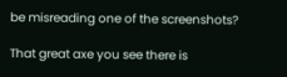be misreading one of the screenshots?

That great axe you see there is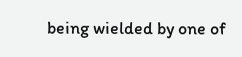being wielded by one of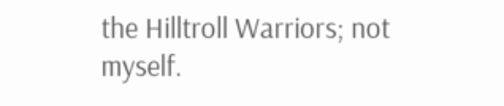the Hilltroll Warriors; not myself.